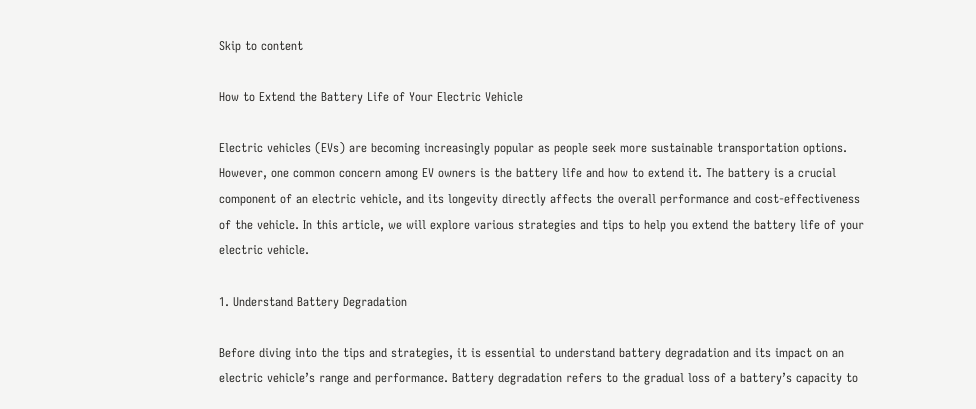Skip to content

How to Extend the Battery Life of Your Electric Vehicle

Electric vehicles (EVs) are becoming increasingly popular as people seek more sustainable transportation options. However, one common concern among EV owners is the battery life and how to extend it. The battery is a crucial component of an electric vehicle, and its longevity directly affects the overall performance and cost-effectiveness of the vehicle. In this article, we will explore various strategies and tips to help you extend the battery life of your electric vehicle.

1. Understand Battery Degradation

Before diving into the tips and strategies, it is essential to understand battery degradation and its impact on an electric vehicle’s range and performance. Battery degradation refers to the gradual loss of a battery’s capacity to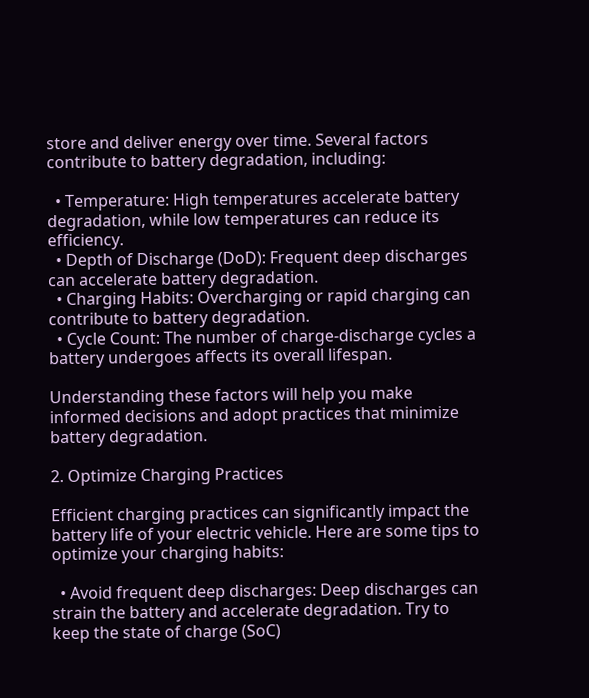store and deliver energy over time. Several factors contribute to battery degradation, including:

  • Temperature: High temperatures accelerate battery degradation, while low temperatures can reduce its efficiency.
  • Depth of Discharge (DoD): Frequent deep discharges can accelerate battery degradation.
  • Charging Habits: Overcharging or rapid charging can contribute to battery degradation.
  • Cycle Count: The number of charge-discharge cycles a battery undergoes affects its overall lifespan.

Understanding these factors will help you make informed decisions and adopt practices that minimize battery degradation.

2. Optimize Charging Practices

Efficient charging practices can significantly impact the battery life of your electric vehicle. Here are some tips to optimize your charging habits:

  • Avoid frequent deep discharges: Deep discharges can strain the battery and accelerate degradation. Try to keep the state of charge (SoC)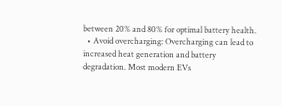between 20% and 80% for optimal battery health.
  • Avoid overcharging: Overcharging can lead to increased heat generation and battery degradation. Most modern EVs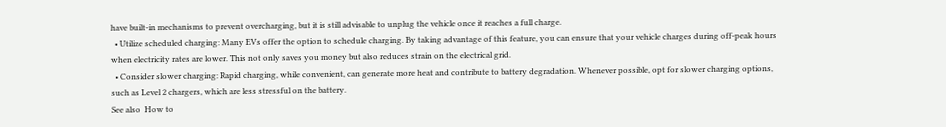have built-in mechanisms to prevent overcharging, but it is still advisable to unplug the vehicle once it reaches a full charge.
  • Utilize scheduled charging: Many EVs offer the option to schedule charging. By taking advantage of this feature, you can ensure that your vehicle charges during off-peak hours when electricity rates are lower. This not only saves you money but also reduces strain on the electrical grid.
  • Consider slower charging: Rapid charging, while convenient, can generate more heat and contribute to battery degradation. Whenever possible, opt for slower charging options, such as Level 2 chargers, which are less stressful on the battery.
See also  How to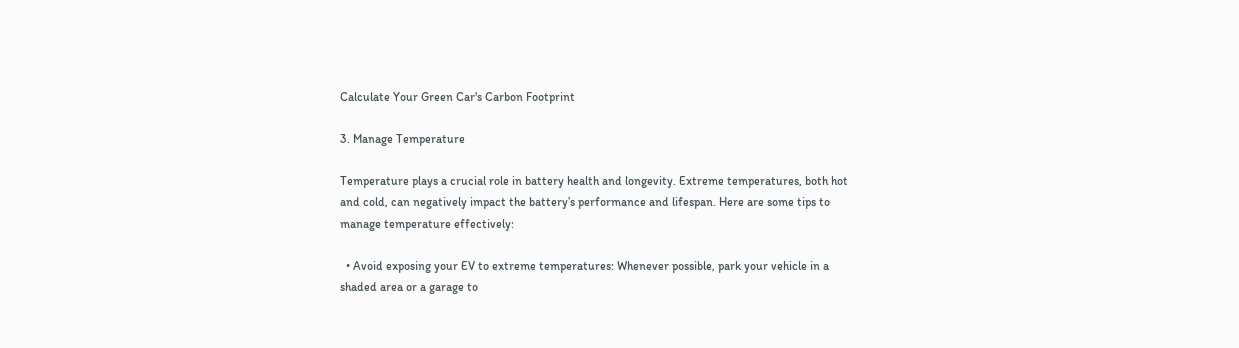Calculate Your Green Car's Carbon Footprint

3. Manage Temperature

Temperature plays a crucial role in battery health and longevity. Extreme temperatures, both hot and cold, can negatively impact the battery’s performance and lifespan. Here are some tips to manage temperature effectively:

  • Avoid exposing your EV to extreme temperatures: Whenever possible, park your vehicle in a shaded area or a garage to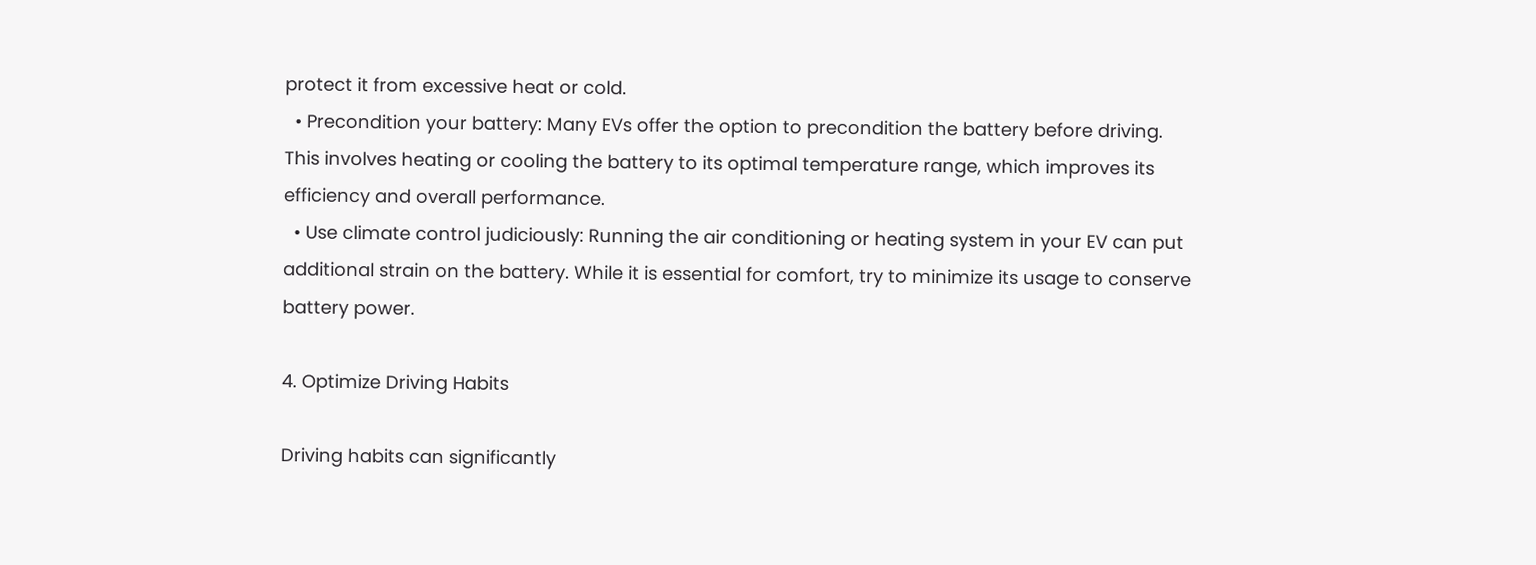protect it from excessive heat or cold.
  • Precondition your battery: Many EVs offer the option to precondition the battery before driving. This involves heating or cooling the battery to its optimal temperature range, which improves its efficiency and overall performance.
  • Use climate control judiciously: Running the air conditioning or heating system in your EV can put additional strain on the battery. While it is essential for comfort, try to minimize its usage to conserve battery power.

4. Optimize Driving Habits

Driving habits can significantly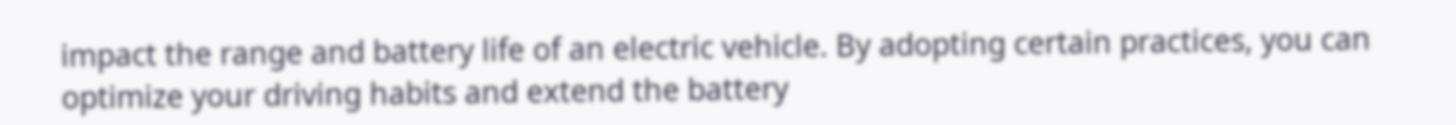impact the range and battery life of an electric vehicle. By adopting certain practices, you can optimize your driving habits and extend the battery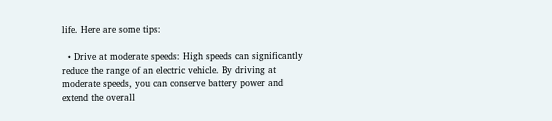life. Here are some tips:

  • Drive at moderate speeds: High speeds can significantly reduce the range of an electric vehicle. By driving at moderate speeds, you can conserve battery power and extend the overall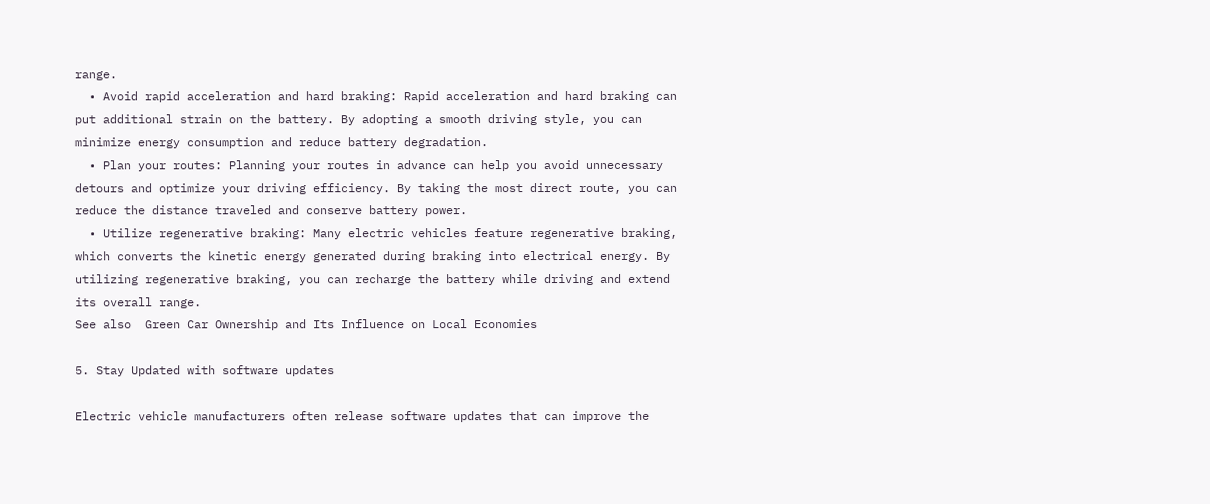range.
  • Avoid rapid acceleration and hard braking: Rapid acceleration and hard braking can put additional strain on the battery. By adopting a smooth driving style, you can minimize energy consumption and reduce battery degradation.
  • Plan your routes: Planning your routes in advance can help you avoid unnecessary detours and optimize your driving efficiency. By taking the most direct route, you can reduce the distance traveled and conserve battery power.
  • Utilize regenerative braking: Many electric vehicles feature regenerative braking, which converts the kinetic energy generated during braking into electrical energy. By utilizing regenerative braking, you can recharge the battery while driving and extend its overall range.
See also  Green Car Ownership and Its Influence on Local Economies

5. Stay Updated with software updates

Electric vehicle manufacturers often release software updates that can improve the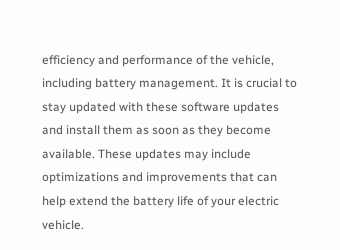efficiency and performance of the vehicle, including battery management. It is crucial to stay updated with these software updates and install them as soon as they become available. These updates may include optimizations and improvements that can help extend the battery life of your electric vehicle.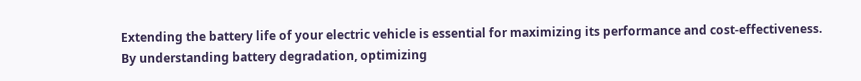Extending the battery life of your electric vehicle is essential for maximizing its performance and cost-effectiveness. By understanding battery degradation, optimizing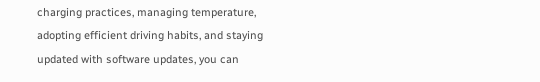charging practices, managing temperature, adopting efficient driving habits, and staying updated with software updates, you can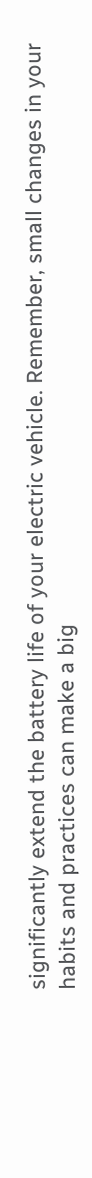significantly extend the battery life of your electric vehicle. Remember, small changes in your habits and practices can make a big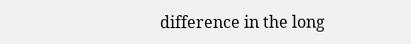difference in the long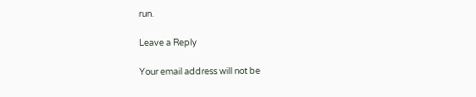run.

Leave a Reply

Your email address will not be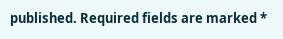published. Required fields are marked *